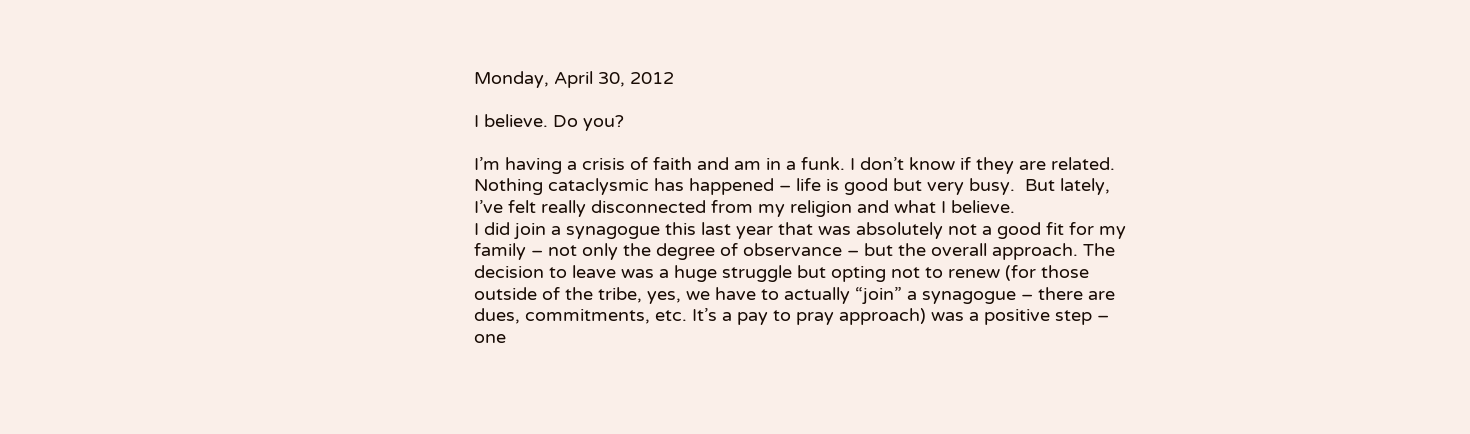Monday, April 30, 2012

I believe. Do you?

I’m having a crisis of faith and am in a funk. I don’t know if they are related. Nothing cataclysmic has happened – life is good but very busy.  But lately, I’ve felt really disconnected from my religion and what I believe.
I did join a synagogue this last year that was absolutely not a good fit for my family – not only the degree of observance – but the overall approach. The decision to leave was a huge struggle but opting not to renew (for those outside of the tribe, yes, we have to actually “join” a synagogue – there are dues, commitments, etc. It’s a pay to pray approach) was a positive step – one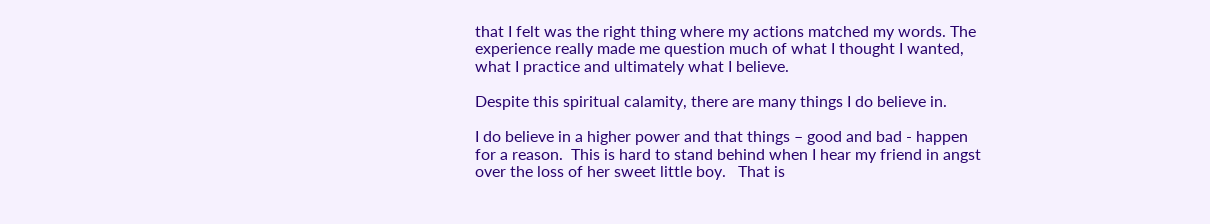that I felt was the right thing where my actions matched my words. The experience really made me question much of what I thought I wanted, what I practice and ultimately what I believe.

Despite this spiritual calamity, there are many things I do believe in.

I do believe in a higher power and that things – good and bad - happen for a reason.  This is hard to stand behind when I hear my friend in angst over the loss of her sweet little boy.   That is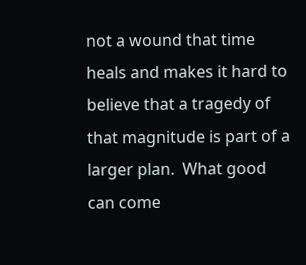not a wound that time heals and makes it hard to believe that a tragedy of that magnitude is part of a larger plan.  What good can come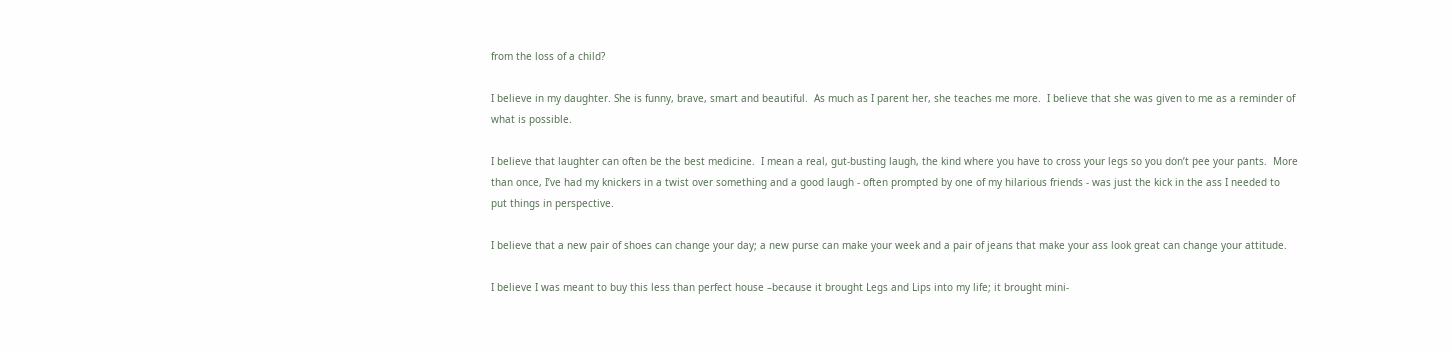from the loss of a child?

I believe in my daughter. She is funny, brave, smart and beautiful.  As much as I parent her, she teaches me more.  I believe that she was given to me as a reminder of what is possible.

I believe that laughter can often be the best medicine.  I mean a real, gut-busting laugh, the kind where you have to cross your legs so you don’t pee your pants.  More than once, I’ve had my knickers in a twist over something and a good laugh - often prompted by one of my hilarious friends - was just the kick in the ass I needed to put things in perspective.

I believe that a new pair of shoes can change your day; a new purse can make your week and a pair of jeans that make your ass look great can change your attitude.

I believe I was meant to buy this less than perfect house –because it brought Legs and Lips into my life; it brought mini-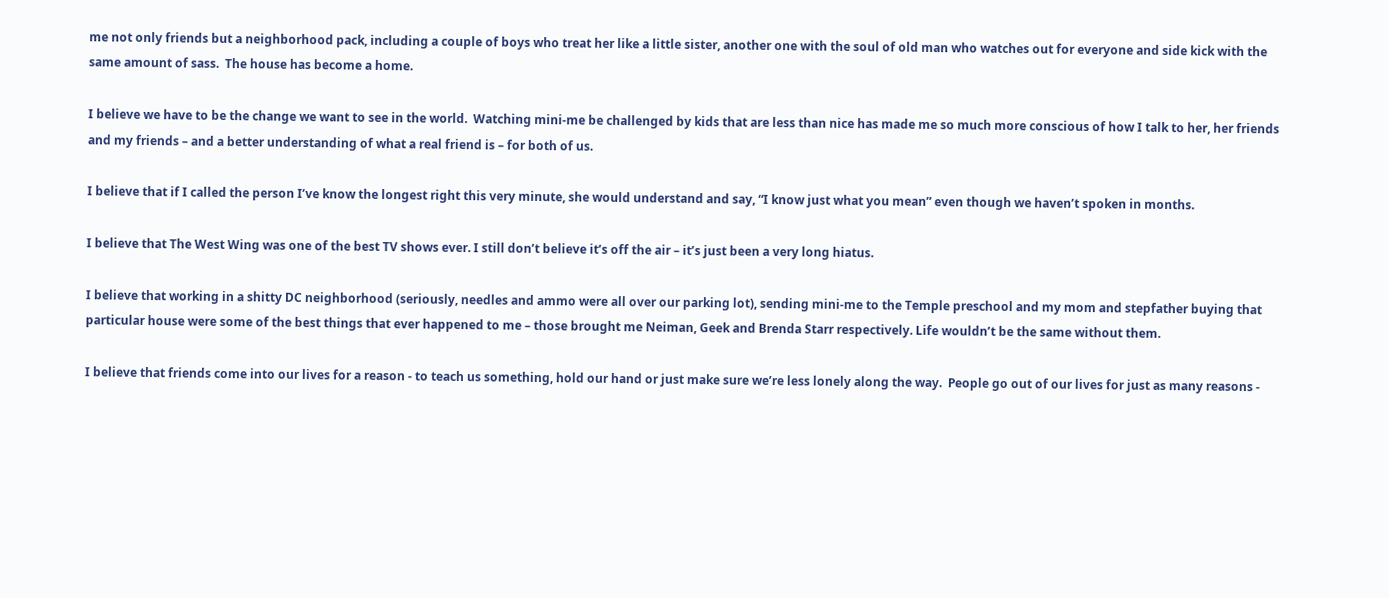me not only friends but a neighborhood pack, including a couple of boys who treat her like a little sister, another one with the soul of old man who watches out for everyone and side kick with the same amount of sass.  The house has become a home.

I believe we have to be the change we want to see in the world.  Watching mini-me be challenged by kids that are less than nice has made me so much more conscious of how I talk to her, her friends and my friends – and a better understanding of what a real friend is – for both of us.

I believe that if I called the person I’ve know the longest right this very minute, she would understand and say, “I know just what you mean” even though we haven’t spoken in months.

I believe that The West Wing was one of the best TV shows ever. I still don’t believe it’s off the air – it’s just been a very long hiatus.

I believe that working in a shitty DC neighborhood (seriously, needles and ammo were all over our parking lot), sending mini-me to the Temple preschool and my mom and stepfather buying that particular house were some of the best things that ever happened to me – those brought me Neiman, Geek and Brenda Starr respectively. Life wouldn’t be the same without them.

I believe that friends come into our lives for a reason - to teach us something, hold our hand or just make sure we’re less lonely along the way.  People go out of our lives for just as many reasons -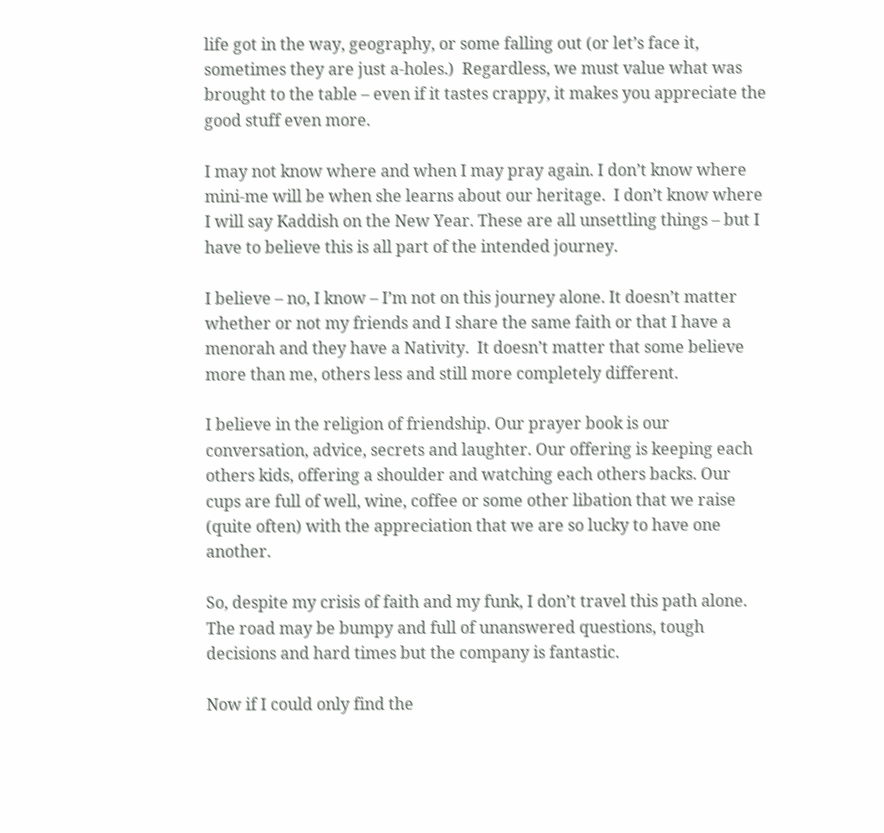life got in the way, geography, or some falling out (or let’s face it, sometimes they are just a-holes.)  Regardless, we must value what was brought to the table – even if it tastes crappy, it makes you appreciate the good stuff even more.

I may not know where and when I may pray again. I don’t know where mini-me will be when she learns about our heritage.  I don’t know where I will say Kaddish on the New Year. These are all unsettling things – but I have to believe this is all part of the intended journey.

I believe – no, I know – I’m not on this journey alone. It doesn’t matter whether or not my friends and I share the same faith or that I have a menorah and they have a Nativity.  It doesn’t matter that some believe more than me, others less and still more completely different.

I believe in the religion of friendship. Our prayer book is our conversation, advice, secrets and laughter. Our offering is keeping each others kids, offering a shoulder and watching each others backs. Our cups are full of well, wine, coffee or some other libation that we raise (quite often) with the appreciation that we are so lucky to have one another.

So, despite my crisis of faith and my funk, I don’t travel this path alone.  The road may be bumpy and full of unanswered questions, tough decisions and hard times but the company is fantastic.

Now if I could only find the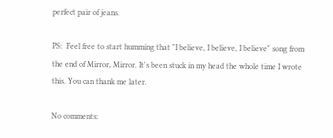perfect pair of jeans.

PS:  Feel free to start humming that "I believe, I believe, I believe" song from the end of Mirror, Mirror. It's been stuck in my head the whole time I wrote this. You can thank me later.

No comments: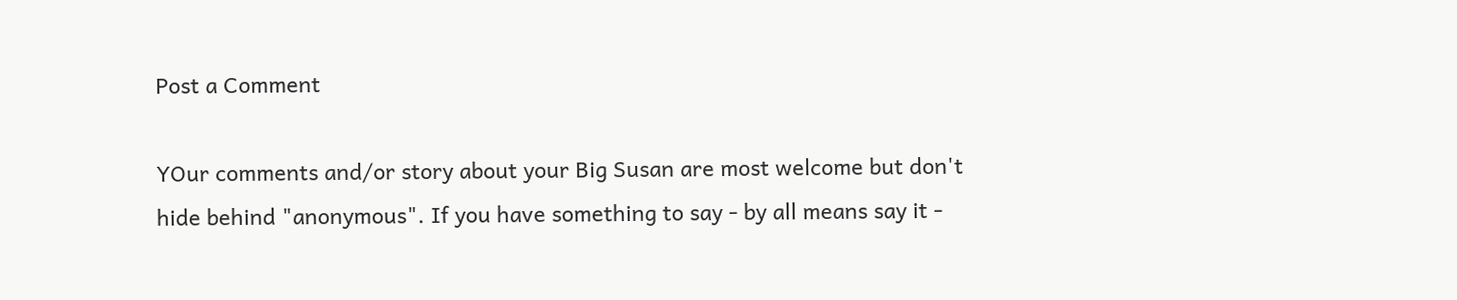Post a Comment

YOur comments and/or story about your Big Susan are most welcome but don't hide behind "anonymous". If you have something to say - by all means say it -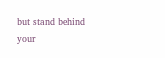but stand behind your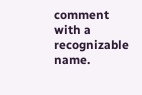comment with a recognizable name.